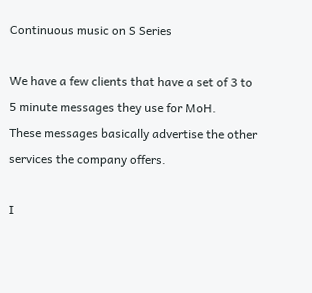Continuous music on S Series

We have a few clients that have a set of 3 to 5 minute messages they use for MoH.
These messages basically advertise the other services the company offers.

I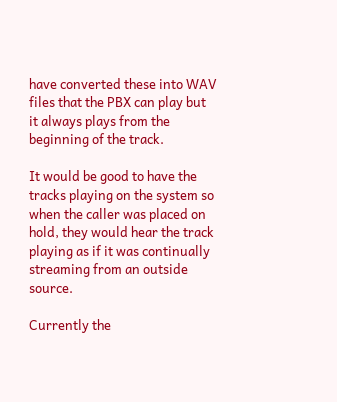have converted these into WAV files that the PBX can play but it always plays from the beginning of the track.

It would be good to have the tracks playing on the system so when the caller was placed on hold, they would hear the track playing as if it was continually streaming from an outside source.

Currently the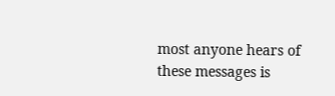most anyone hears of these messages is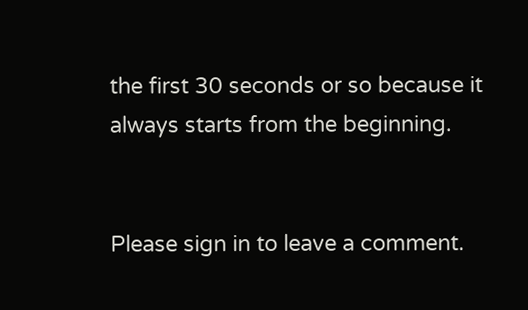the first 30 seconds or so because it always starts from the beginning.


Please sign in to leave a comment.